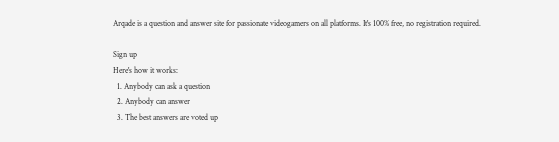Arqade is a question and answer site for passionate videogamers on all platforms. It's 100% free, no registration required.

Sign up
Here's how it works:
  1. Anybody can ask a question
  2. Anybody can answer
  3. The best answers are voted up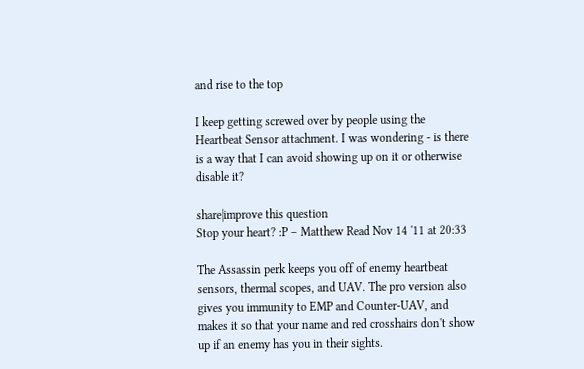and rise to the top

I keep getting screwed over by people using the Heartbeat Sensor attachment. I was wondering - is there is a way that I can avoid showing up on it or otherwise disable it?

share|improve this question
Stop your heart? :P – Matthew Read Nov 14 '11 at 20:33

The Assassin perk keeps you off of enemy heartbeat sensors, thermal scopes, and UAV. The pro version also gives you immunity to EMP and Counter-UAV, and makes it so that your name and red crosshairs don't show up if an enemy has you in their sights.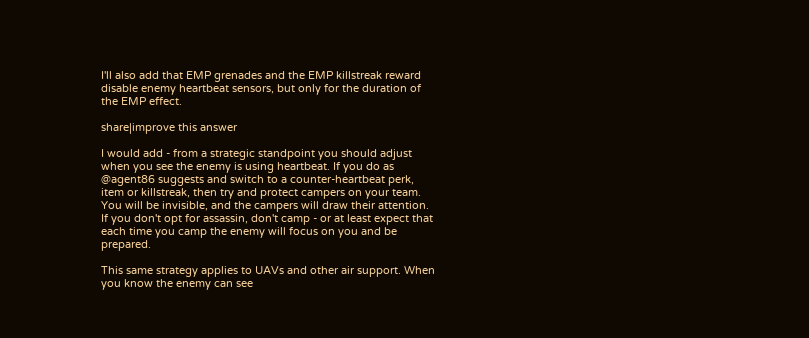I'll also add that EMP grenades and the EMP killstreak reward disable enemy heartbeat sensors, but only for the duration of the EMP effect.

share|improve this answer

I would add - from a strategic standpoint you should adjust when you see the enemy is using heartbeat. If you do as @agent86 suggests and switch to a counter-heartbeat perk, item or killstreak, then try and protect campers on your team. You will be invisible, and the campers will draw their attention. If you don't opt for assassin, don't camp - or at least expect that each time you camp the enemy will focus on you and be prepared.

This same strategy applies to UAVs and other air support. When you know the enemy can see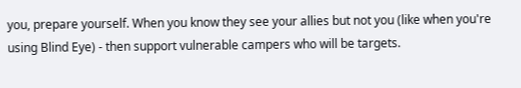you, prepare yourself. When you know they see your allies but not you (like when you're using Blind Eye) - then support vulnerable campers who will be targets.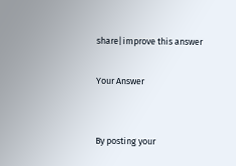share|improve this answer

Your Answer


By posting your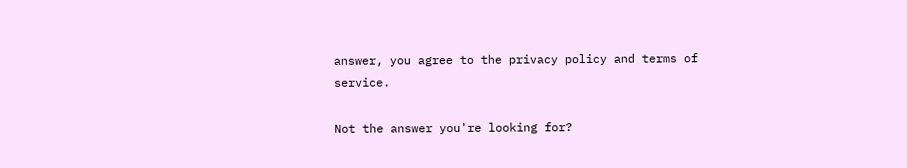answer, you agree to the privacy policy and terms of service.

Not the answer you're looking for?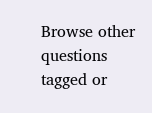Browse other questions tagged or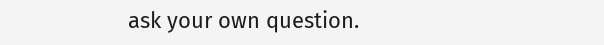ask your own question.